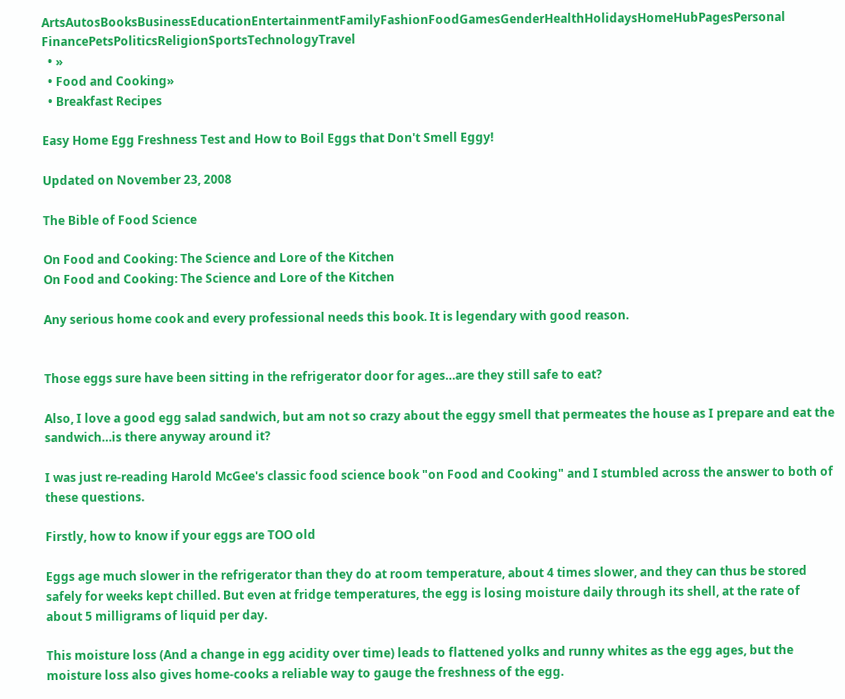ArtsAutosBooksBusinessEducationEntertainmentFamilyFashionFoodGamesGenderHealthHolidaysHomeHubPagesPersonal FinancePetsPoliticsReligionSportsTechnologyTravel
  • »
  • Food and Cooking»
  • Breakfast Recipes

Easy Home Egg Freshness Test and How to Boil Eggs that Don't Smell Eggy!

Updated on November 23, 2008

The Bible of Food Science

On Food and Cooking: The Science and Lore of the Kitchen
On Food and Cooking: The Science and Lore of the Kitchen

Any serious home cook and every professional needs this book. It is legendary with good reason.


Those eggs sure have been sitting in the refrigerator door for ages…are they still safe to eat?

Also, I love a good egg salad sandwich, but am not so crazy about the eggy smell that permeates the house as I prepare and eat the sandwich…is there anyway around it?

I was just re-reading Harold McGee's classic food science book "on Food and Cooking" and I stumbled across the answer to both of these questions.

Firstly, how to know if your eggs are TOO old

Eggs age much slower in the refrigerator than they do at room temperature, about 4 times slower, and they can thus be stored safely for weeks kept chilled. But even at fridge temperatures, the egg is losing moisture daily through its shell, at the rate of about 5 milligrams of liquid per day.

This moisture loss (And a change in egg acidity over time) leads to flattened yolks and runny whites as the egg ages, but the moisture loss also gives home-cooks a reliable way to gauge the freshness of the egg.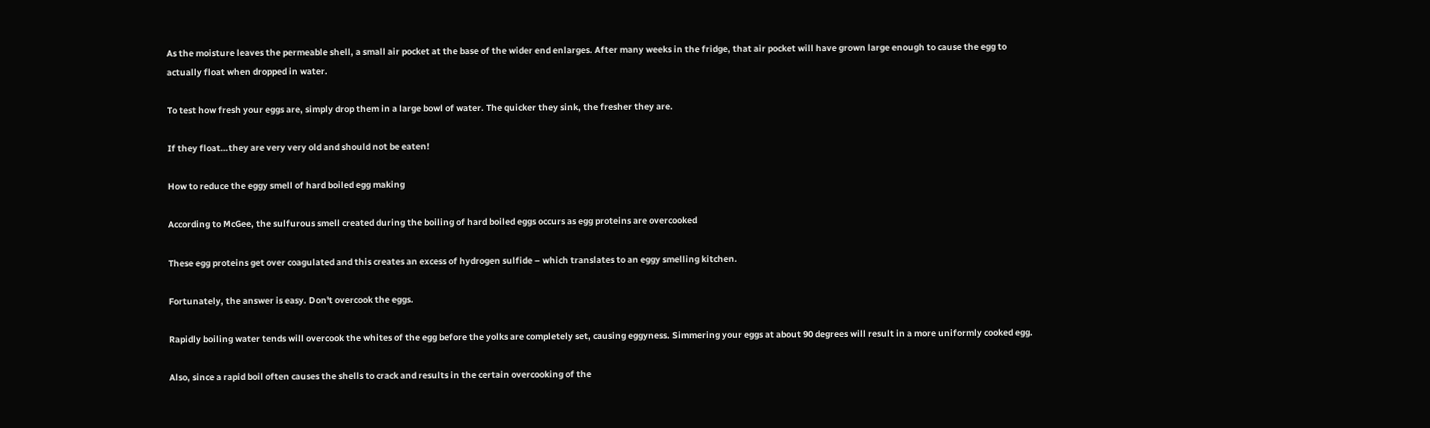As the moisture leaves the permeable shell, a small air pocket at the base of the wider end enlarges. After many weeks in the fridge, that air pocket will have grown large enough to cause the egg to actually float when dropped in water.

To test how fresh your eggs are, simply drop them in a large bowl of water. The quicker they sink, the fresher they are.

If they float…they are very very old and should not be eaten!

How to reduce the eggy smell of hard boiled egg making

According to McGee, the sulfurous smell created during the boiling of hard boiled eggs occurs as egg proteins are overcooked

These egg proteins get over coagulated and this creates an excess of hydrogen sulfide – which translates to an eggy smelling kitchen.

Fortunately, the answer is easy. Don't overcook the eggs.

Rapidly boiling water tends will overcook the whites of the egg before the yolks are completely set, causing eggyness. Simmering your eggs at about 90 degrees will result in a more uniformly cooked egg.

Also, since a rapid boil often causes the shells to crack and results in the certain overcooking of the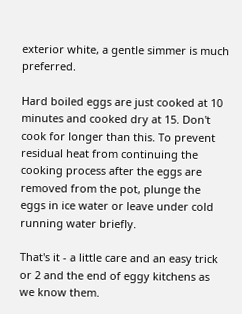exterior white, a gentle simmer is much preferred.

Hard boiled eggs are just cooked at 10 minutes and cooked dry at 15. Don't cook for longer than this. To prevent residual heat from continuing the cooking process after the eggs are removed from the pot, plunge the eggs in ice water or leave under cold running water briefly.

That's it - a little care and an easy trick or 2 and the end of eggy kitchens as we know them.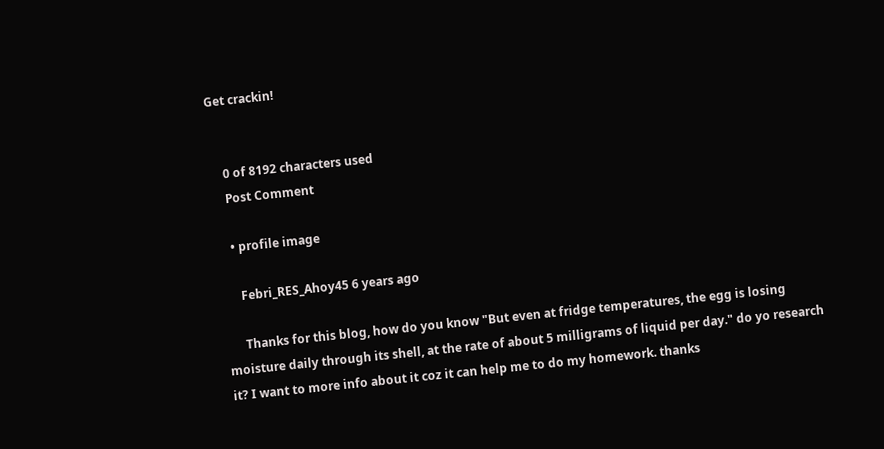Get crackin!


    0 of 8192 characters used
    Post Comment

    • profile image

      Febri_RES_Ahoy45 6 years ago

      Thanks for this blog, how do you know "But even at fridge temperatures, the egg is losing moisture daily through its shell, at the rate of about 5 milligrams of liquid per day." do yo research it? I want to more info about it coz it can help me to do my homework. thanks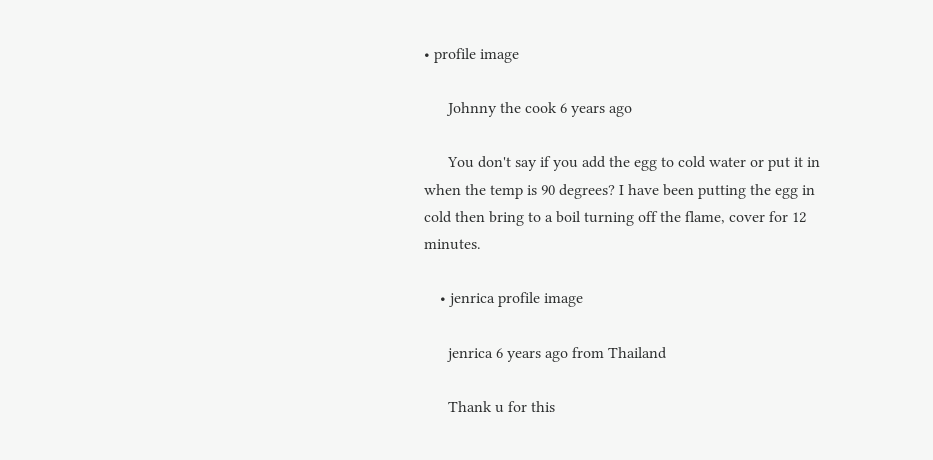• profile image

      Johnny the cook 6 years ago

      You don't say if you add the egg to cold water or put it in when the temp is 90 degrees? I have been putting the egg in cold then bring to a boil turning off the flame, cover for 12 minutes.

    • jenrica profile image

      jenrica 6 years ago from Thailand

      Thank u for this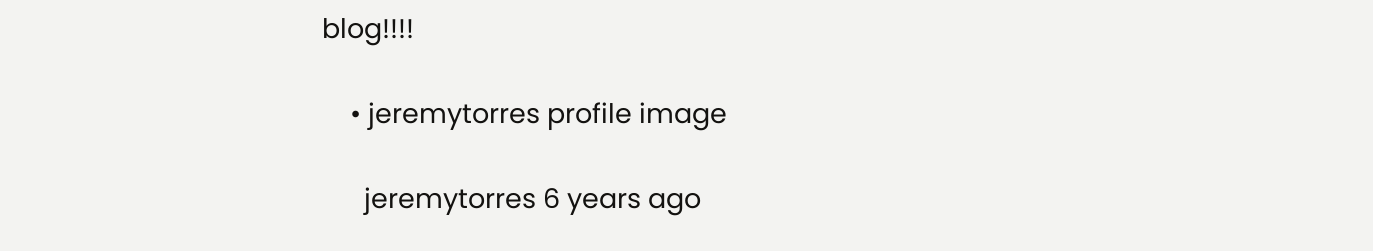blog!!!!

    • jeremytorres profile image

      jeremytorres 6 years ago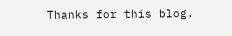Thanks for this blog.